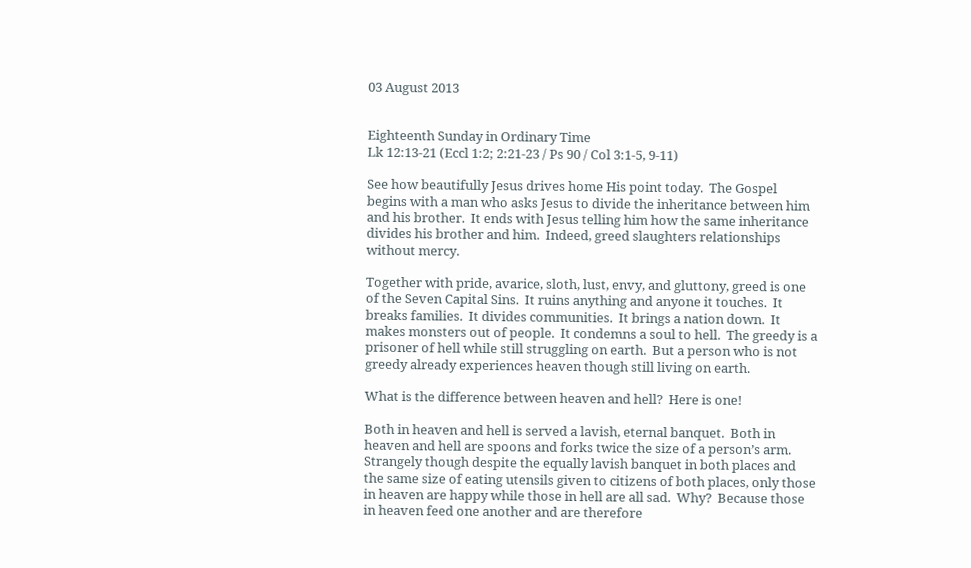03 August 2013


Eighteenth Sunday in Ordinary Time
Lk 12:13-21 (Eccl 1:2; 2:21-23 / Ps 90 / Col 3:1-5, 9-11)

See how beautifully Jesus drives home His point today.  The Gospel begins with a man who asks Jesus to divide the inheritance between him and his brother.  It ends with Jesus telling him how the same inheritance divides his brother and him.  Indeed, greed slaughters relationships without mercy.

Together with pride, avarice, sloth, lust, envy, and gluttony, greed is one of the Seven Capital Sins.  It ruins anything and anyone it touches.  It breaks families.  It divides communities.  It brings a nation down.  It makes monsters out of people.  It condemns a soul to hell.  The greedy is a prisoner of hell while still struggling on earth.  But a person who is not greedy already experiences heaven though still living on earth.

What is the difference between heaven and hell?  Here is one!

Both in heaven and hell is served a lavish, eternal banquet.  Both in heaven and hell are spoons and forks twice the size of a person’s arm.  Strangely though despite the equally lavish banquet in both places and the same size of eating utensils given to citizens of both places, only those in heaven are happy while those in hell are all sad.  Why?  Because those in heaven feed one another and are therefore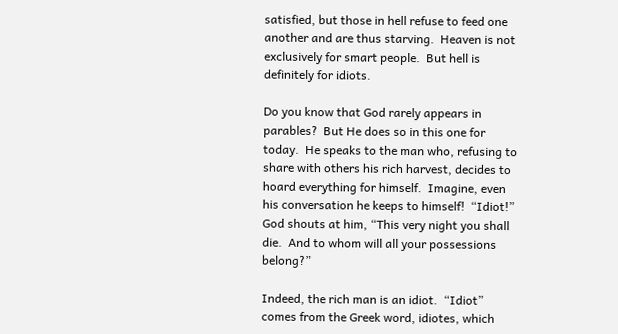satisfied, but those in hell refuse to feed one another and are thus starving.  Heaven is not exclusively for smart people.  But hell is definitely for idiots.

Do you know that God rarely appears in parables?  But He does so in this one for today.  He speaks to the man who, refusing to share with others his rich harvest, decides to hoard everything for himself.  Imagine, even his conversation he keeps to himself!  “Idiot!” God shouts at him, “This very night you shall die.  And to whom will all your possessions belong?”

Indeed, the rich man is an idiot.  “Idiot” comes from the Greek word, idiotes, which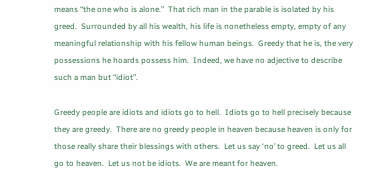means “the one who is alone.”  That rich man in the parable is isolated by his greed.  Surrounded by all his wealth, his life is nonetheless empty, empty of any meaningful relationship with his fellow human beings.  Greedy that he is, the very possessions he hoards possess him.  Indeed, we have no adjective to describe such a man but “idiot”.

Greedy people are idiots and idiots go to hell.  Idiots go to hell precisely because they are greedy.  There are no greedy people in heaven because heaven is only for those really share their blessings with others.  Let us say ‘no’ to greed.  Let us all go to heaven.  Let us not be idiots.  We are meant for heaven.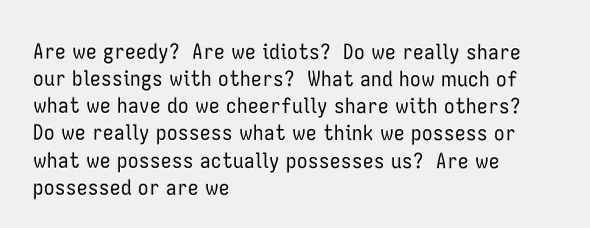Are we greedy?  Are we idiots?  Do we really share our blessings with others?  What and how much of what we have do we cheerfully share with others?  Do we really possess what we think we possess or what we possess actually possesses us?  Are we possessed or are we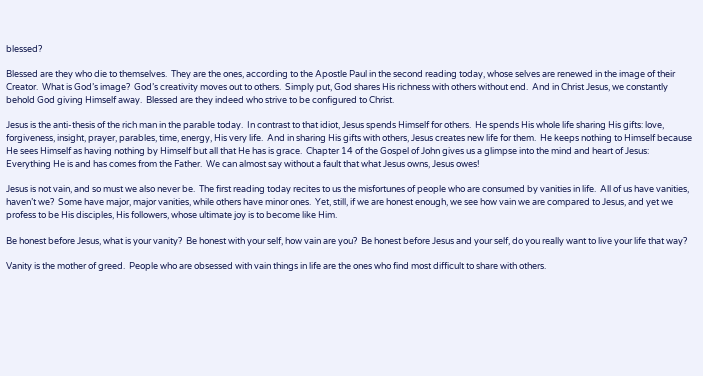blessed?

Blessed are they who die to themselves.  They are the ones, according to the Apostle Paul in the second reading today, whose selves are renewed in the image of their Creator.  What is God’s image?  God’s creativity moves out to others.  Simply put, God shares His richness with others without end.  And in Christ Jesus, we constantly behold God giving Himself away.  Blessed are they indeed who strive to be configured to Christ.

Jesus is the anti-thesis of the rich man in the parable today.  In contrast to that idiot, Jesus spends Himself for others.  He spends His whole life sharing His gifts: love, forgiveness, insight, prayer, parables, time, energy, His very life.  And in sharing His gifts with others, Jesus creates new life for them.  He keeps nothing to Himself because He sees Himself as having nothing by Himself but all that He has is grace.  Chapter 14 of the Gospel of John gives us a glimpse into the mind and heart of Jesus: Everything He is and has comes from the Father.  We can almost say without a fault that what Jesus owns, Jesus owes!

Jesus is not vain, and so must we also never be.  The first reading today recites to us the misfortunes of people who are consumed by vanities in life.  All of us have vanities, haven’t we?  Some have major, major vanities, while others have minor ones.  Yet, still, if we are honest enough, we see how vain we are compared to Jesus, and yet we profess to be His disciples, His followers, whose ultimate joy is to become like Him.

Be honest before Jesus, what is your vanity?  Be honest with your self, how vain are you?  Be honest before Jesus and your self, do you really want to live your life that way?

Vanity is the mother of greed.  People who are obsessed with vain things in life are the ones who find most difficult to share with others.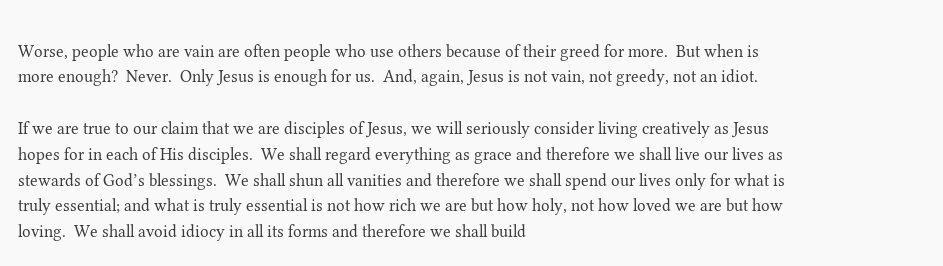Worse, people who are vain are often people who use others because of their greed for more.  But when is more enough?  Never.  Only Jesus is enough for us.  And, again, Jesus is not vain, not greedy, not an idiot.

If we are true to our claim that we are disciples of Jesus, we will seriously consider living creatively as Jesus hopes for in each of His disciples.  We shall regard everything as grace and therefore we shall live our lives as stewards of God’s blessings.  We shall shun all vanities and therefore we shall spend our lives only for what is truly essential; and what is truly essential is not how rich we are but how holy, not how loved we are but how loving.  We shall avoid idiocy in all its forms and therefore we shall build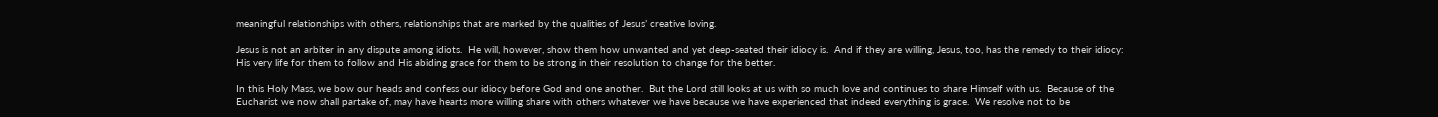meaningful relationships with others, relationships that are marked by the qualities of Jesus’ creative loving.

Jesus is not an arbiter in any dispute among idiots.  He will, however, show them how unwanted and yet deep-seated their idiocy is.  And if they are willing, Jesus, too, has the remedy to their idiocy: His very life for them to follow and His abiding grace for them to be strong in their resolution to change for the better.

In this Holy Mass, we bow our heads and confess our idiocy before God and one another.  But the Lord still looks at us with so much love and continues to share Himself with us.  Because of the Eucharist we now shall partake of, may have hearts more willing share with others whatever we have because we have experienced that indeed everything is grace.  We resolve not to be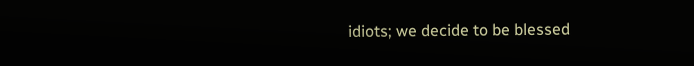idiots; we decide to be blessed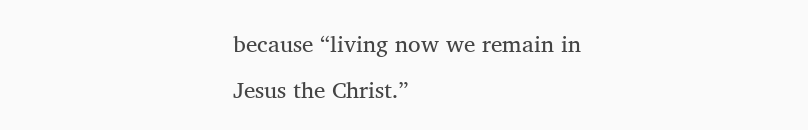because “living now we remain in Jesus the Christ.”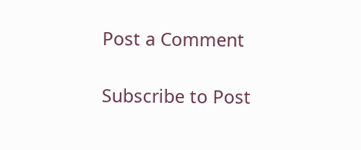Post a Comment

Subscribe to Post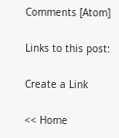Comments [Atom]

Links to this post:

Create a Link

<< Home